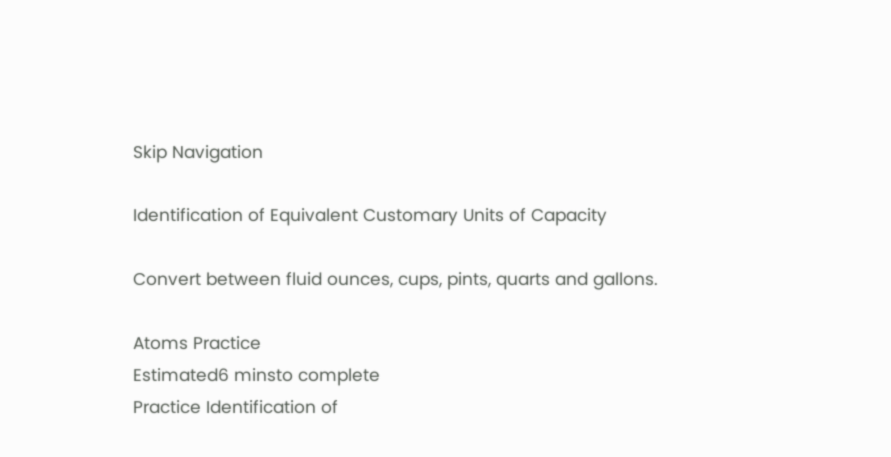Skip Navigation

Identification of Equivalent Customary Units of Capacity

Convert between fluid ounces, cups, pints, quarts and gallons.

Atoms Practice
Estimated6 minsto complete
Practice Identification of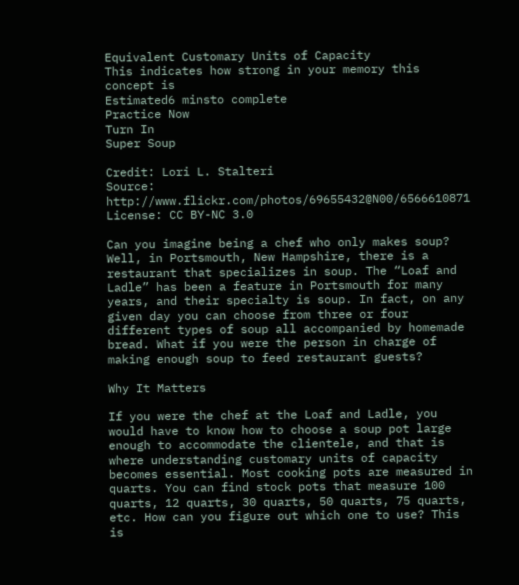Equivalent Customary Units of Capacity
This indicates how strong in your memory this concept is
Estimated6 minsto complete
Practice Now
Turn In
Super Soup

Credit: Lori L. Stalteri
Source: http://www.flickr.com/photos/69655432@N00/6566610871
License: CC BY-NC 3.0

Can you imagine being a chef who only makes soup? Well, in Portsmouth, New Hampshire, there is a restaurant that specializes in soup. The “Loaf and Ladle” has been a feature in Portsmouth for many years, and their specialty is soup. In fact, on any given day you can choose from three or four different types of soup all accompanied by homemade bread. What if you were the person in charge of making enough soup to feed restaurant guests?

Why It Matters

If you were the chef at the Loaf and Ladle, you would have to know how to choose a soup pot large enough to accommodate the clientele, and that is where understanding customary units of capacity becomes essential. Most cooking pots are measured in quarts. You can find stock pots that measure 100 quarts, 12 quarts, 30 quarts, 50 quarts, 75 quarts, etc. How can you figure out which one to use? This is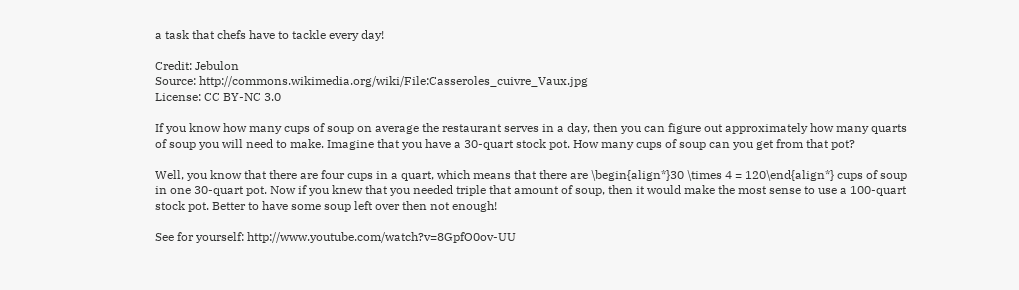a task that chefs have to tackle every day!

Credit: Jebulon
Source: http://commons.wikimedia.org/wiki/File:Casseroles_cuivre_Vaux.jpg
License: CC BY-NC 3.0

If you know how many cups of soup on average the restaurant serves in a day, then you can figure out approximately how many quarts of soup you will need to make. Imagine that you have a 30-quart stock pot. How many cups of soup can you get from that pot?

Well, you know that there are four cups in a quart, which means that there are \begin{align*}30 \times 4 = 120\end{align*} cups of soup in one 30-quart pot. Now if you knew that you needed triple that amount of soup, then it would make the most sense to use a 100-quart stock pot. Better to have some soup left over then not enough!

See for yourself: http://www.youtube.com/watch?v=8GpfO0ov-UU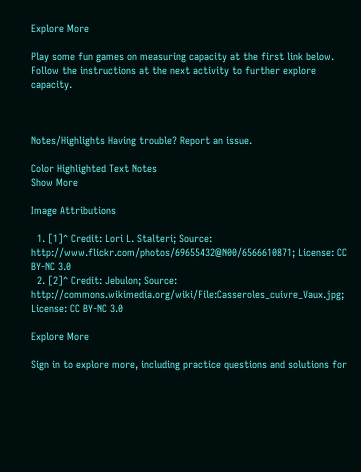Explore More

Play some fun games on measuring capacity at the first link below. Follow the instructions at the next activity to further explore capacity.



Notes/Highlights Having trouble? Report an issue.

Color Highlighted Text Notes
Show More

Image Attributions

  1. [1]^ Credit: Lori L. Stalteri; Source: http://www.flickr.com/photos/69655432@N00/6566610871; License: CC BY-NC 3.0
  2. [2]^ Credit: Jebulon; Source: http://commons.wikimedia.org/wiki/File:Casseroles_cuivre_Vaux.jpg; License: CC BY-NC 3.0

Explore More

Sign in to explore more, including practice questions and solutions for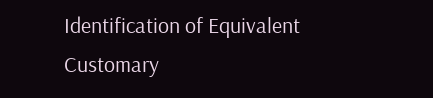Identification of Equivalent Customary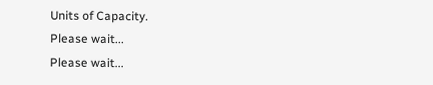Units of Capacity.
Please wait...
Please wait...